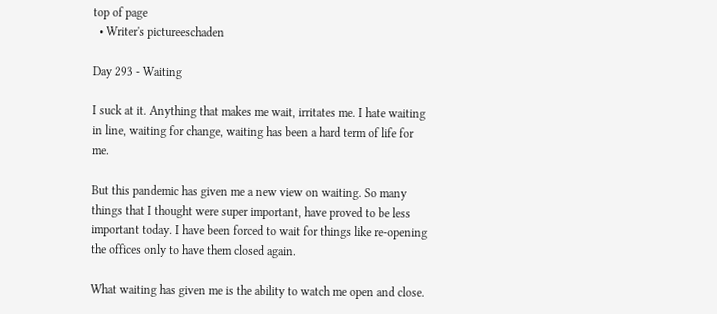top of page
  • Writer's pictureeschaden

Day 293 - Waiting

I suck at it. Anything that makes me wait, irritates me. I hate waiting in line, waiting for change, waiting has been a hard term of life for me.

But this pandemic has given me a new view on waiting. So many things that I thought were super important, have proved to be less important today. I have been forced to wait for things like re-opening the offices only to have them closed again.

What waiting has given me is the ability to watch me open and close.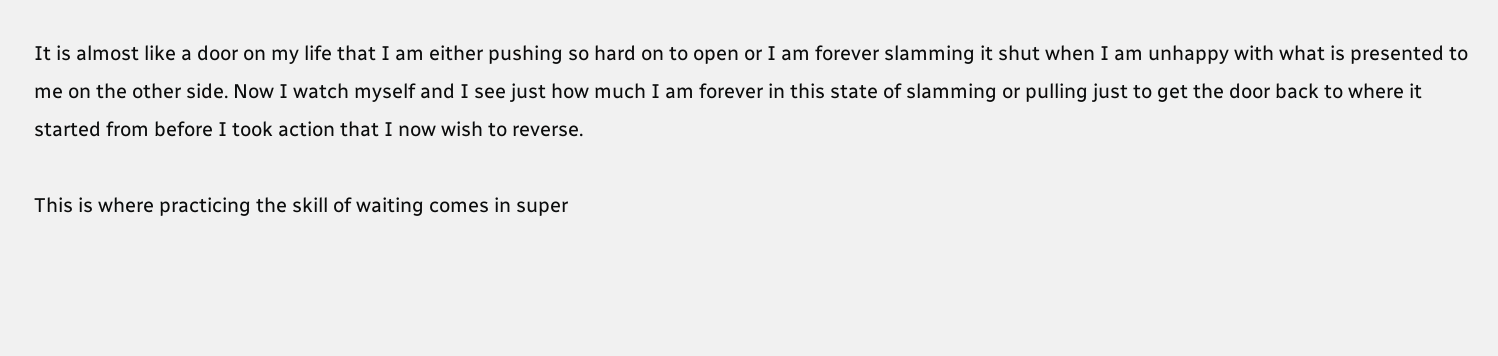It is almost like a door on my life that I am either pushing so hard on to open or I am forever slamming it shut when I am unhappy with what is presented to me on the other side. Now I watch myself and I see just how much I am forever in this state of slamming or pulling just to get the door back to where it started from before I took action that I now wish to reverse.

This is where practicing the skill of waiting comes in super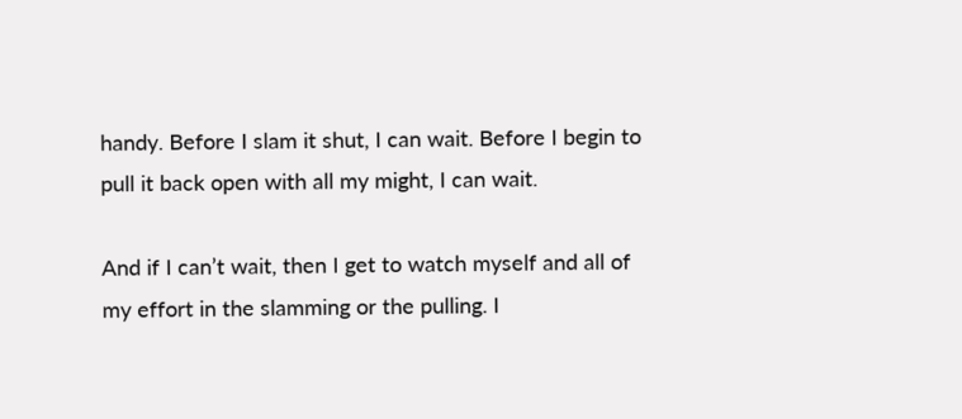handy. Before I slam it shut, I can wait. Before I begin to pull it back open with all my might, I can wait.

And if I can’t wait, then I get to watch myself and all of my effort in the slamming or the pulling. I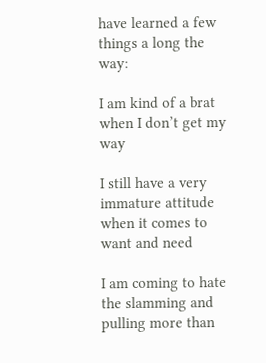have learned a few things a long the way:

I am kind of a brat when I don’t get my way

I still have a very immature attitude when it comes to want and need

I am coming to hate the slamming and pulling more than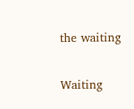the waiting

Waiting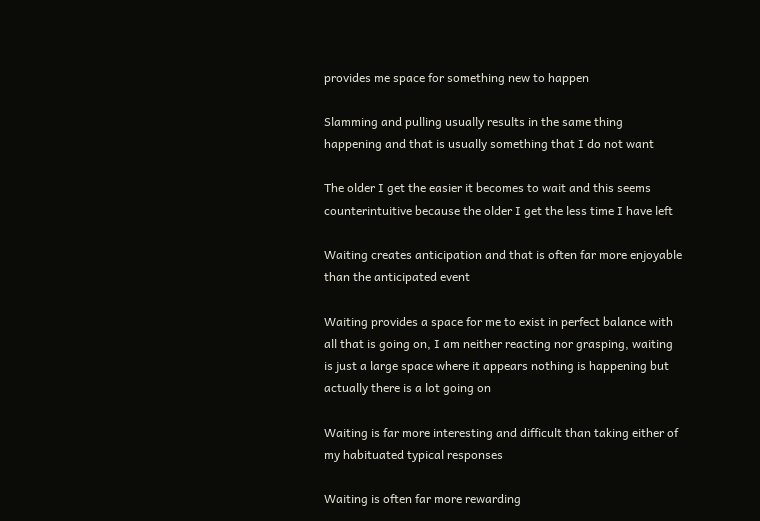provides me space for something new to happen

Slamming and pulling usually results in the same thing happening and that is usually something that I do not want

The older I get the easier it becomes to wait and this seems counterintuitive because the older I get the less time I have left

Waiting creates anticipation and that is often far more enjoyable than the anticipated event

Waiting provides a space for me to exist in perfect balance with all that is going on, I am neither reacting nor grasping, waiting is just a large space where it appears nothing is happening but actually there is a lot going on

Waiting is far more interesting and difficult than taking either of my habituated typical responses

Waiting is often far more rewarding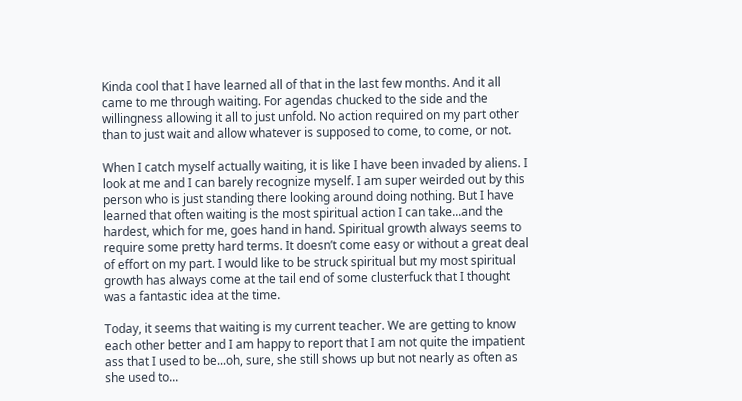Kinda cool that I have learned all of that in the last few months. And it all came to me through waiting. For agendas chucked to the side and the willingness allowing it all to just unfold. No action required on my part other than to just wait and allow whatever is supposed to come, to come, or not.

When I catch myself actually waiting, it is like I have been invaded by aliens. I look at me and I can barely recognize myself. I am super weirded out by this person who is just standing there looking around doing nothing. But I have learned that often waiting is the most spiritual action I can take...and the hardest, which for me, goes hand in hand. Spiritual growth always seems to require some pretty hard terms. It doesn’t come easy or without a great deal of effort on my part. I would like to be struck spiritual but my most spiritual growth has always come at the tail end of some clusterfuck that I thought was a fantastic idea at the time.

Today, it seems that waiting is my current teacher. We are getting to know each other better and I am happy to report that I am not quite the impatient ass that I used to be...oh, sure, she still shows up but not nearly as often as she used to...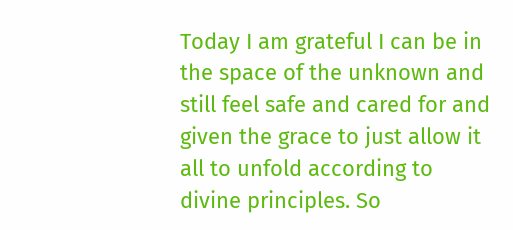Today I am grateful I can be in the space of the unknown and still feel safe and cared for and given the grace to just allow it all to unfold according to divine principles. So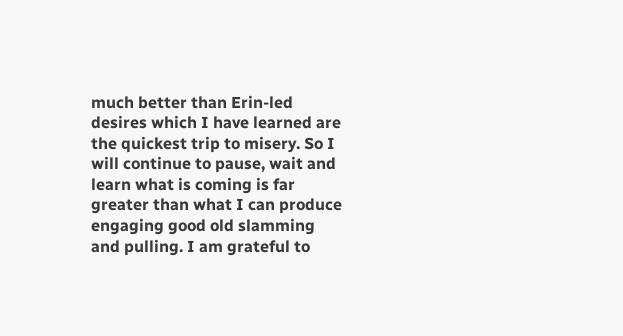much better than Erin-led desires which I have learned are the quickest trip to misery. So I will continue to pause, wait and learn what is coming is far greater than what I can produce engaging good old slamming and pulling. I am grateful to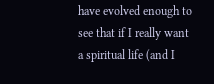have evolved enough to see that if I really want a spiritual life (and I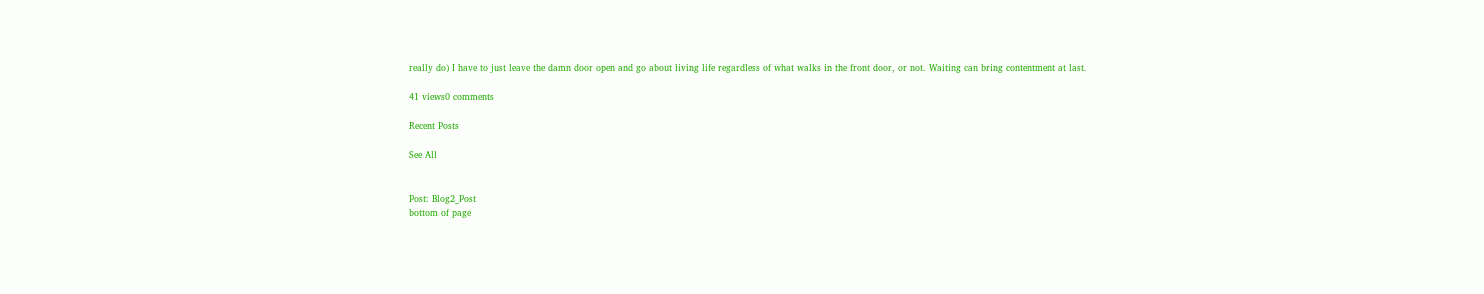really do) I have to just leave the damn door open and go about living life regardless of what walks in the front door, or not. Waiting can bring contentment at last.

41 views0 comments

Recent Posts

See All


Post: Blog2_Post
bottom of page